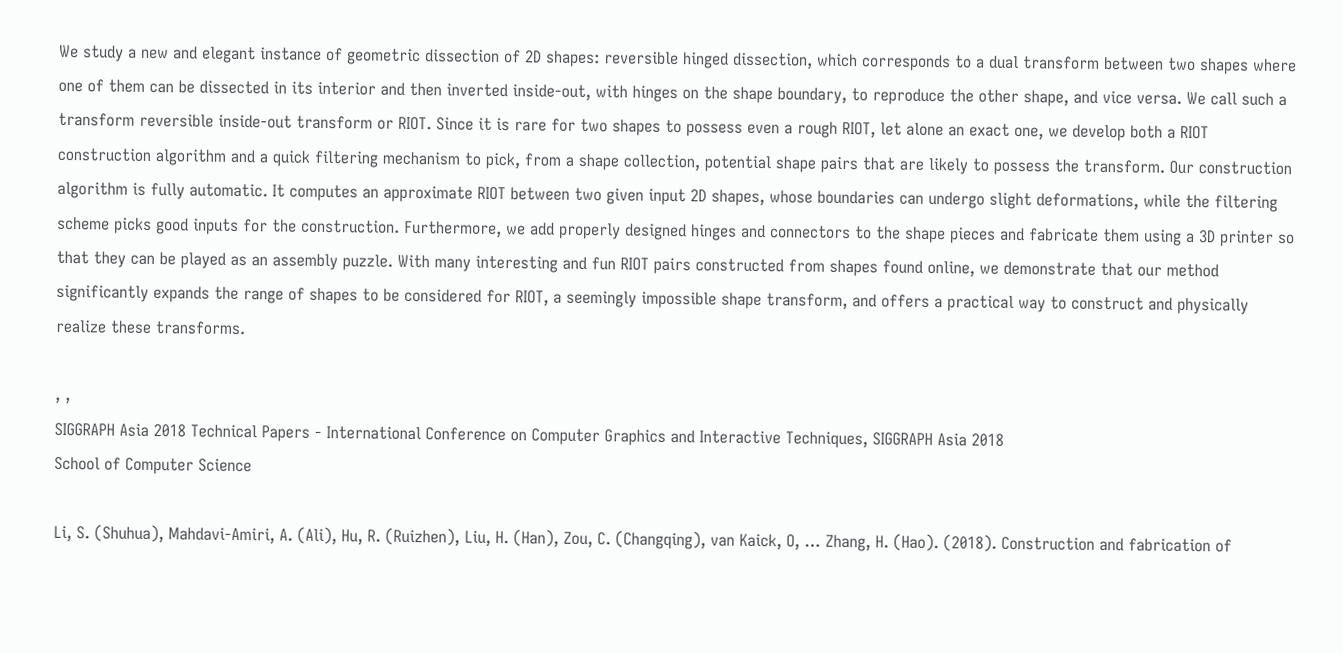We study a new and elegant instance of geometric dissection of 2D shapes: reversible hinged dissection, which corresponds to a dual transform between two shapes where one of them can be dissected in its interior and then inverted inside-out, with hinges on the shape boundary, to reproduce the other shape, and vice versa. We call such a transform reversible inside-out transform or RIOT. Since it is rare for two shapes to possess even a rough RIOT, let alone an exact one, we develop both a RIOT construction algorithm and a quick filtering mechanism to pick, from a shape collection, potential shape pairs that are likely to possess the transform. Our construction algorithm is fully automatic. It computes an approximate RIOT between two given input 2D shapes, whose boundaries can undergo slight deformations, while the filtering scheme picks good inputs for the construction. Furthermore, we add properly designed hinges and connectors to the shape pieces and fabricate them using a 3D printer so that they can be played as an assembly puzzle. With many interesting and fun RIOT pairs constructed from shapes found online, we demonstrate that our method significantly expands the range of shapes to be considered for RIOT, a seemingly impossible shape transform, and offers a practical way to construct and physically realize these transforms.

, ,
SIGGRAPH Asia 2018 Technical Papers - International Conference on Computer Graphics and Interactive Techniques, SIGGRAPH Asia 2018
School of Computer Science

Li, S. (Shuhua), Mahdavi-Amiri, A. (Ali), Hu, R. (Ruizhen), Liu, H. (Han), Zou, C. (Changqing), van Kaick, O, … Zhang, H. (Hao). (2018). Construction and fabrication of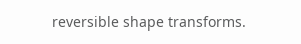reversible shape transforms.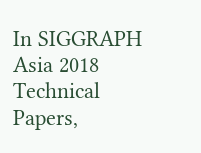In SIGGRAPH Asia 2018 Technical Papers,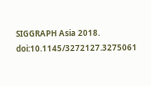SIGGRAPH Asia 2018. doi:10.1145/3272127.3275061